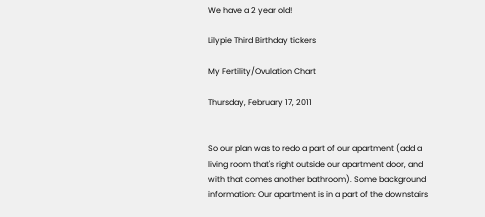We have a 2 year old!

Lilypie Third Birthday tickers

My Fertility/Ovulation Chart

Thursday, February 17, 2011


So our plan was to redo a part of our apartment (add a living room that's right outside our apartment door, and with that comes another bathroom). Some background information: Our apartment is in a part of the downstairs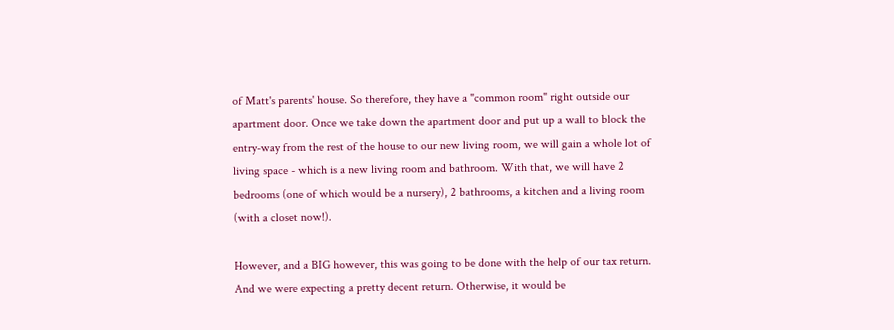of Matt's parents' house. So therefore, they have a "common room" right outside our apartment door. Once we take down the apartment door and put up a wall to block the entry-way from the rest of the house to our new living room, we will gain a whole lot of living space - which is a new living room and bathroom. With that, we will have 2 bedrooms (one of which would be a nursery), 2 bathrooms, a kitchen and a living room (with a closet now!).

However, and a BIG however, this was going to be done with the help of our tax return. And we were expecting a pretty decent return. Otherwise, it would be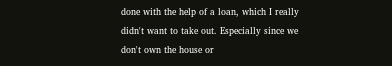done with the help of a loan, which I really didn't want to take out. Especially since we don't own the house or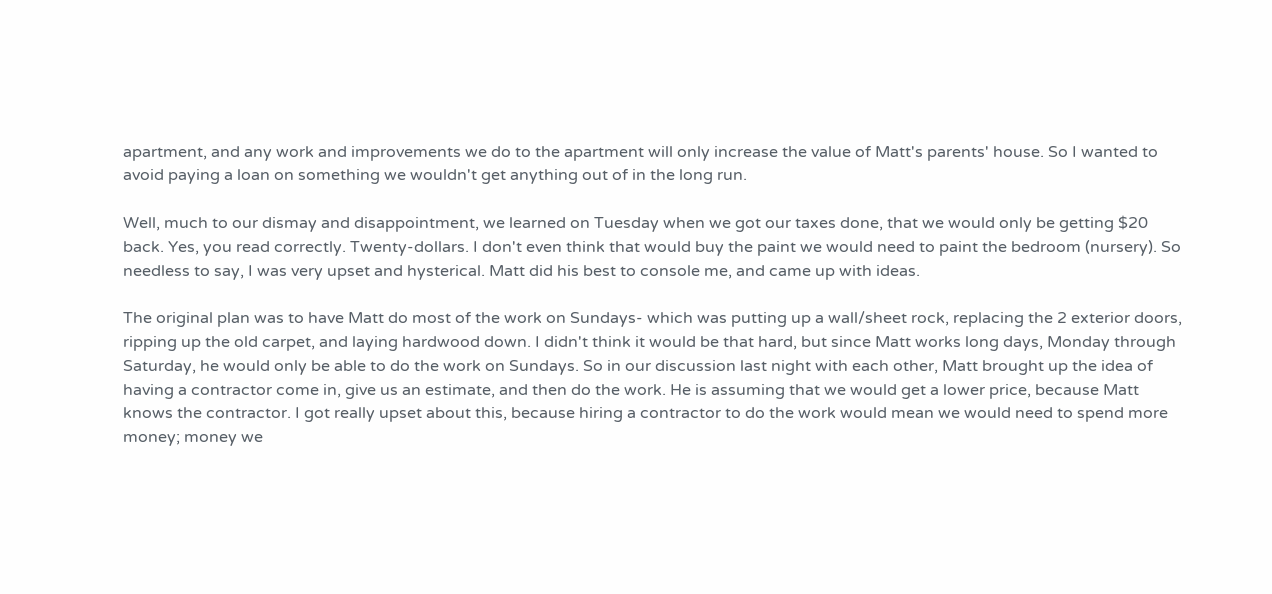apartment, and any work and improvements we do to the apartment will only increase the value of Matt's parents' house. So I wanted to avoid paying a loan on something we wouldn't get anything out of in the long run.

Well, much to our dismay and disappointment, we learned on Tuesday when we got our taxes done, that we would only be getting $20 back. Yes, you read correctly. Twenty-dollars. I don't even think that would buy the paint we would need to paint the bedroom (nursery). So needless to say, I was very upset and hysterical. Matt did his best to console me, and came up with ideas.

The original plan was to have Matt do most of the work on Sundays- which was putting up a wall/sheet rock, replacing the 2 exterior doors, ripping up the old carpet, and laying hardwood down. I didn't think it would be that hard, but since Matt works long days, Monday through Saturday, he would only be able to do the work on Sundays. So in our discussion last night with each other, Matt brought up the idea of having a contractor come in, give us an estimate, and then do the work. He is assuming that we would get a lower price, because Matt knows the contractor. I got really upset about this, because hiring a contractor to do the work would mean we would need to spend more money; money we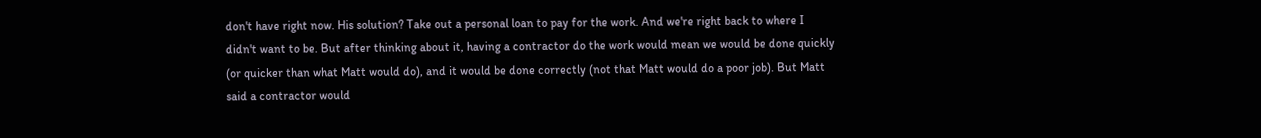don't have right now. His solution? Take out a personal loan to pay for the work. And we're right back to where I didn't want to be. But after thinking about it, having a contractor do the work would mean we would be done quickly (or quicker than what Matt would do), and it would be done correctly (not that Matt would do a poor job). But Matt said a contractor would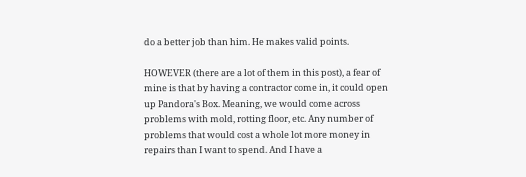do a better job than him. He makes valid points.

HOWEVER (there are a lot of them in this post), a fear of mine is that by having a contractor come in, it could open up Pandora's Box. Meaning, we would come across problems with mold, rotting floor, etc. Any number of problems that would cost a whole lot more money in repairs than I want to spend. And I have a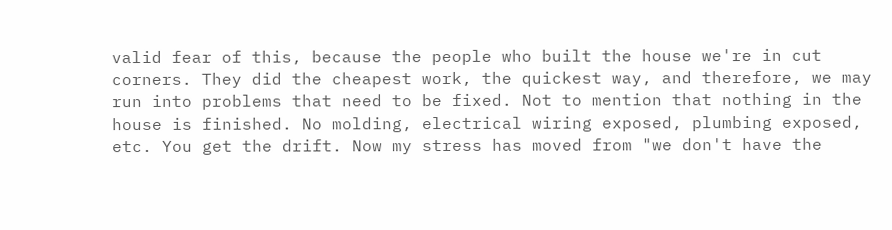valid fear of this, because the people who built the house we're in cut corners. They did the cheapest work, the quickest way, and therefore, we may run into problems that need to be fixed. Not to mention that nothing in the house is finished. No molding, electrical wiring exposed, plumbing exposed, etc. You get the drift. Now my stress has moved from "we don't have the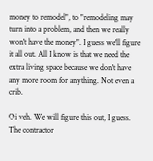money to remodel", to "remodeling may turn into a problem, and then we really won't have the money". I guess we'll figure it all out. All I know is that we need the extra living space because we don't have any more room for anything. Not even a crib.

Oi veh. We will figure this out, I guess. The contractor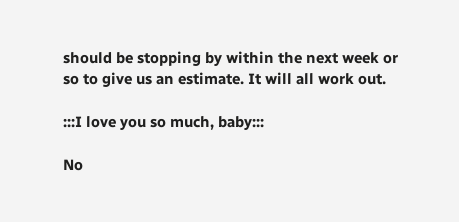should be stopping by within the next week or so to give us an estimate. It will all work out.

:::I love you so much, baby:::

No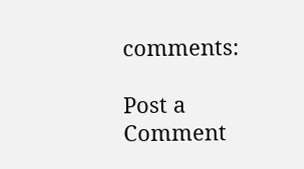comments:

Post a Comment